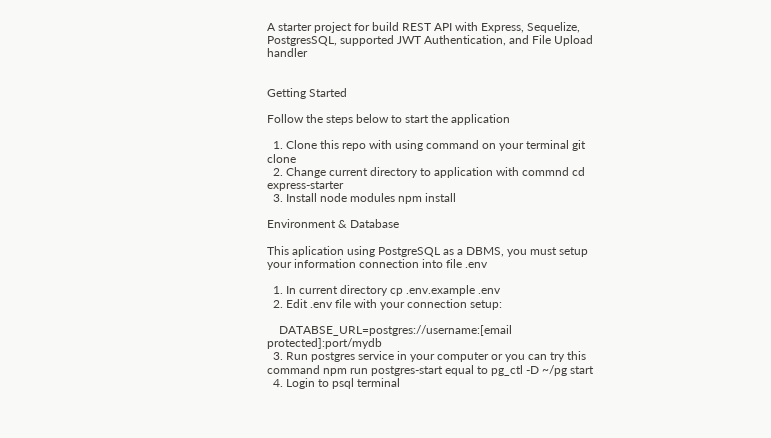A starter project for build REST API with Express, Sequelize, PostgresSQL, supported JWT Authentication, and File Upload handler


Getting Started

Follow the steps below to start the application

  1. Clone this repo with using command on your terminal git clone
  2. Change current directory to application with commnd cd express-starter
  3. Install node modules npm install

Environment & Database

This aplication using PostgreSQL as a DBMS, you must setup your information connection into file .env

  1. In current directory cp .env.example .env
  2. Edit .env file with your connection setup:

    DATABSE_URL=postgres://username:[email protected]:port/mydb
  3. Run postgres service in your computer or you can try this command npm run postgres-start equal to pg_ctl -D ~/pg start
  4. Login to psql terminal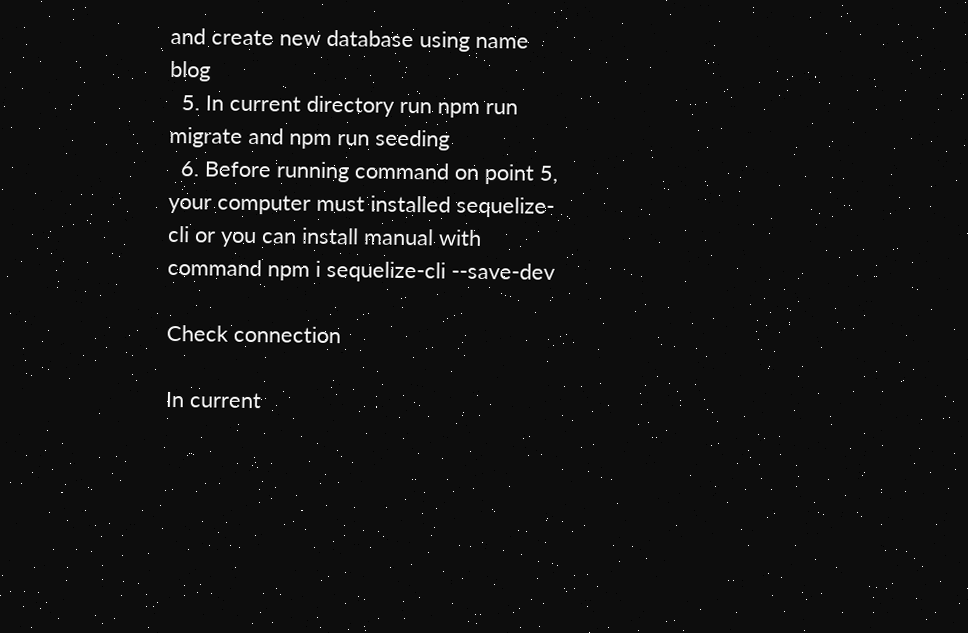and create new database using name blog
  5. In current directory run npm run migrate and npm run seeding
  6. Before running command on point 5, your computer must installed sequelize-cli or you can install manual with command npm i sequelize-cli --save-dev

Check connection

In current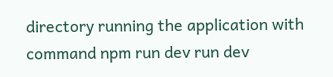directory running the application with command npm run dev run dev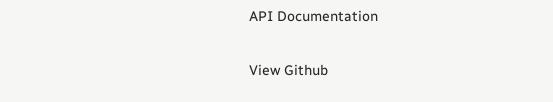API Documentation


View Github